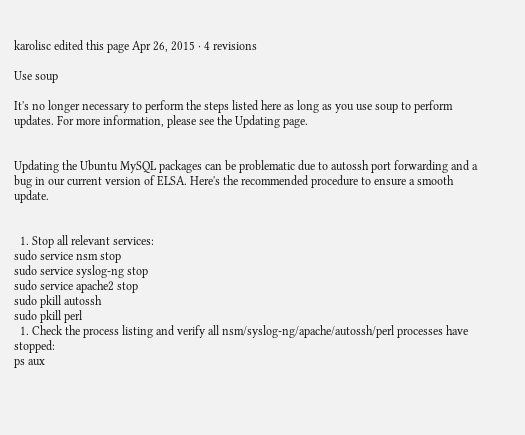karolisc edited this page Apr 26, 2015 · 4 revisions

Use soup

It's no longer necessary to perform the steps listed here as long as you use soup to perform updates. For more information, please see the Updating page.


Updating the Ubuntu MySQL packages can be problematic due to autossh port forwarding and a bug in our current version of ELSA. Here's the recommended procedure to ensure a smooth update.


  1. Stop all relevant services:
sudo service nsm stop
sudo service syslog-ng stop
sudo service apache2 stop
sudo pkill autossh
sudo pkill perl
  1. Check the process listing and verify all nsm/syslog-ng/apache/autossh/perl processes have stopped:
ps aux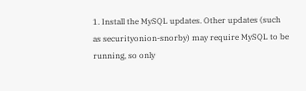1. Install the MySQL updates. Other updates (such as securityonion-snorby) may require MySQL to be running, so only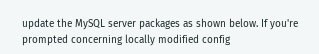update the MySQL server packages as shown below. If you're prompted concerning locally modified config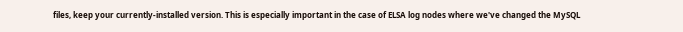files, keep your currently-installed version. This is especially important in the case of ELSA log nodes where we've changed the MySQL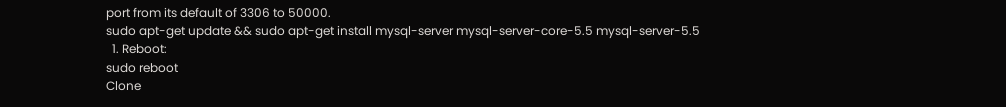port from its default of 3306 to 50000.
sudo apt-get update && sudo apt-get install mysql-server mysql-server-core-5.5 mysql-server-5.5
  1. Reboot:
sudo reboot
Clone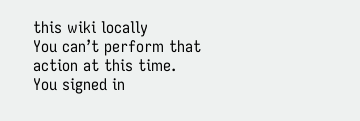this wiki locally
You can’t perform that action at this time.
You signed in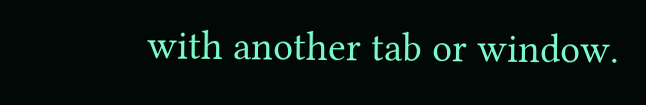with another tab or window.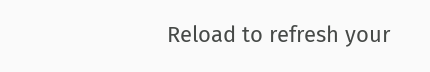Reload to refresh your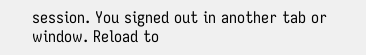session. You signed out in another tab or window. Reload to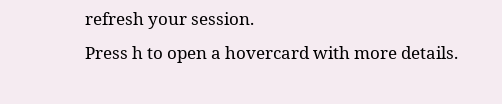refresh your session.
Press h to open a hovercard with more details.